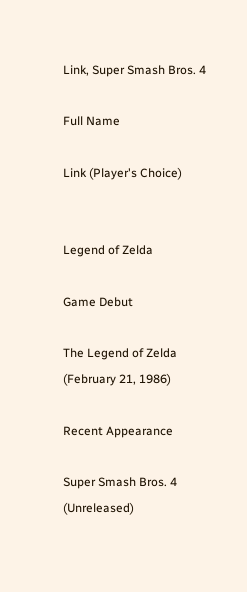Link, Super Smash Bros. 4

Full Name

Link (Player's Choice)


Legend of Zelda

Game Debut

The Legend of Zelda (February 21, 1986)

Recent Appearance

Super Smash Bros. 4 (Unreleased)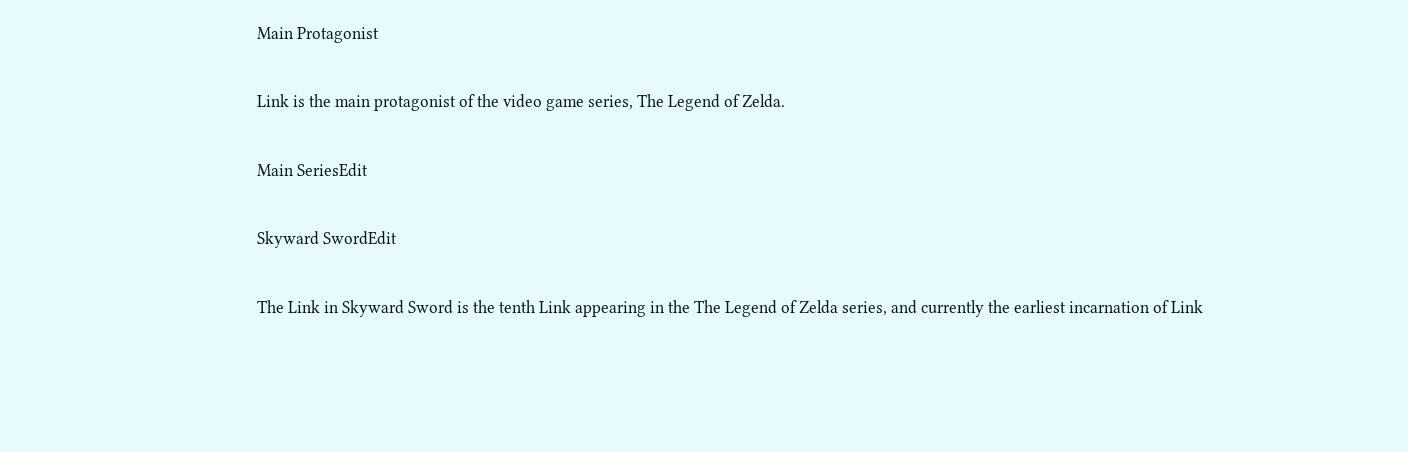Main Protagonist

Link is the main protagonist of the video game series, The Legend of Zelda.

Main SeriesEdit

Skyward SwordEdit

The Link in Skyward Sword is the tenth Link appearing in the The Legend of Zelda series, and currently the earliest incarnation of Link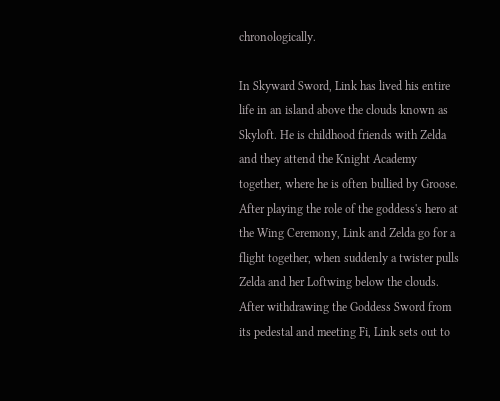chronologically.

In Skyward Sword, Link has lived his entire life in an island above the clouds known as Skyloft. He is childhood friends with Zelda and they attend the Knight Academy together, where he is often bullied by Groose. After playing the role of the goddess's hero at the Wing Ceremony, Link and Zelda go for a flight together, when suddenly a twister pulls Zelda and her Loftwing below the clouds. After withdrawing the Goddess Sword from its pedestal and meeting Fi, Link sets out to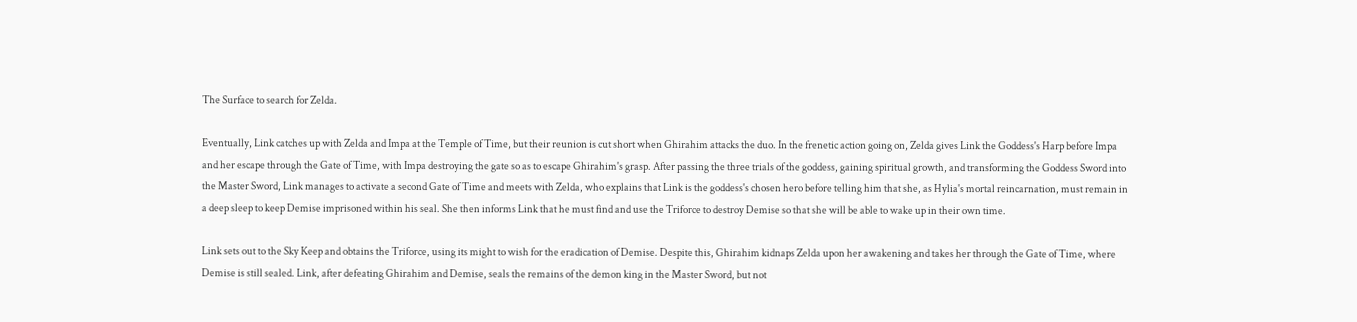The Surface to search for Zelda.

Eventually, Link catches up with Zelda and Impa at the Temple of Time, but their reunion is cut short when Ghirahim attacks the duo. In the frenetic action going on, Zelda gives Link the Goddess's Harp before Impa and her escape through the Gate of Time, with Impa destroying the gate so as to escape Ghirahim's grasp. After passing the three trials of the goddess, gaining spiritual growth, and transforming the Goddess Sword into the Master Sword, Link manages to activate a second Gate of Time and meets with Zelda, who explains that Link is the goddess's chosen hero before telling him that she, as Hylia's mortal reincarnation, must remain in a deep sleep to keep Demise imprisoned within his seal. She then informs Link that he must find and use the Triforce to destroy Demise so that she will be able to wake up in their own time.

Link sets out to the Sky Keep and obtains the Triforce, using its might to wish for the eradication of Demise. Despite this, Ghirahim kidnaps Zelda upon her awakening and takes her through the Gate of Time, where Demise is still sealed. Link, after defeating Ghirahim and Demise, seals the remains of the demon king in the Master Sword, but not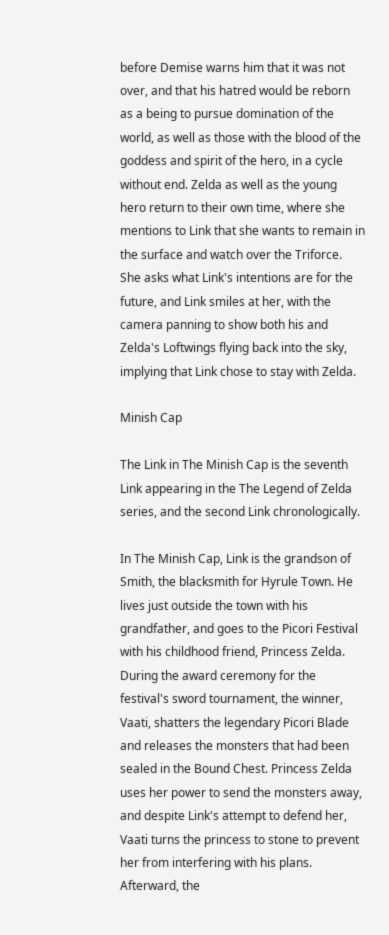before Demise warns him that it was not over, and that his hatred would be reborn as a being to pursue domination of the world, as well as those with the blood of the goddess and spirit of the hero, in a cycle without end. Zelda as well as the young hero return to their own time, where she mentions to Link that she wants to remain in the surface and watch over the Triforce. She asks what Link's intentions are for the future, and Link smiles at her, with the camera panning to show both his and Zelda's Loftwings flying back into the sky, implying that Link chose to stay with Zelda.

Minish Cap

The Link in The Minish Cap is the seventh Link appearing in the The Legend of Zelda series, and the second Link chronologically.

In The Minish Cap, Link is the grandson of Smith, the blacksmith for Hyrule Town. He lives just outside the town with his grandfather, and goes to the Picori Festival with his childhood friend, Princess Zelda. During the award ceremony for the festival's sword tournament, the winner, Vaati, shatters the legendary Picori Blade and releases the monsters that had been sealed in the Bound Chest. Princess Zelda uses her power to send the monsters away, and despite Link's attempt to defend her, Vaati turns the princess to stone to prevent her from interfering with his plans. Afterward, the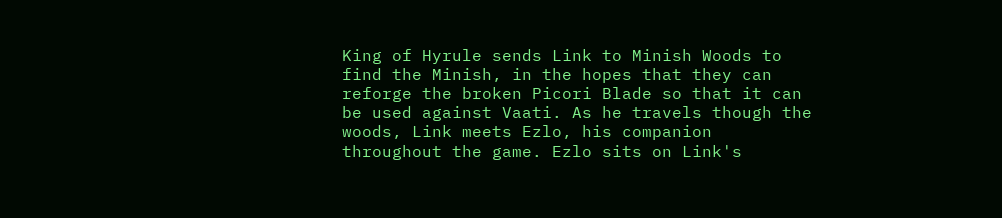King of Hyrule sends Link to Minish Woods to find the Minish, in the hopes that they can reforge the broken Picori Blade so that it can be used against Vaati. As he travels though the woods, Link meets Ezlo, his companion throughout the game. Ezlo sits on Link's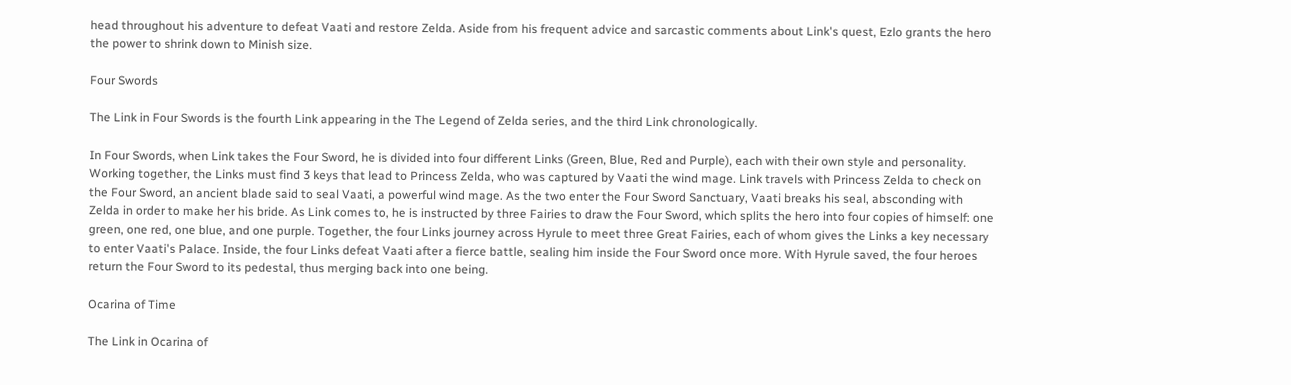head throughout his adventure to defeat Vaati and restore Zelda. Aside from his frequent advice and sarcastic comments about Link's quest, Ezlo grants the hero the power to shrink down to Minish size.

Four Swords

The Link in Four Swords is the fourth Link appearing in the The Legend of Zelda series, and the third Link chronologically.

In Four Swords, when Link takes the Four Sword, he is divided into four different Links (Green, Blue, Red and Purple), each with their own style and personality. Working together, the Links must find 3 keys that lead to Princess Zelda, who was captured by Vaati the wind mage. Link travels with Princess Zelda to check on the Four Sword, an ancient blade said to seal Vaati, a powerful wind mage. As the two enter the Four Sword Sanctuary, Vaati breaks his seal, absconding with Zelda in order to make her his bride. As Link comes to, he is instructed by three Fairies to draw the Four Sword, which splits the hero into four copies of himself: one green, one red, one blue, and one purple. Together, the four Links journey across Hyrule to meet three Great Fairies, each of whom gives the Links a key necessary to enter Vaati's Palace. Inside, the four Links defeat Vaati after a fierce battle, sealing him inside the Four Sword once more. With Hyrule saved, the four heroes return the Four Sword to its pedestal, thus merging back into one being.

Ocarina of Time

The Link in Ocarina of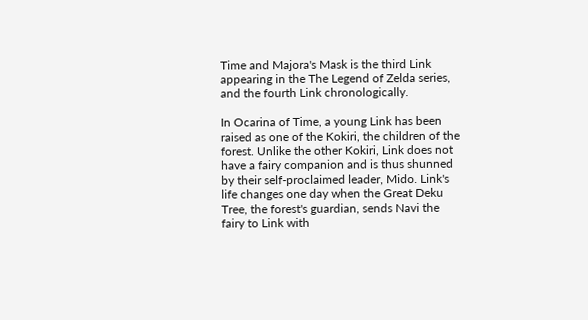Time and Majora's Mask is the third Link appearing in the The Legend of Zelda series, and the fourth Link chronologically.

In Ocarina of Time, a young Link has been raised as one of the Kokiri, the children of the forest. Unlike the other Kokiri, Link does not have a fairy companion and is thus shunned by their self-proclaimed leader, Mido. Link's life changes one day when the Great Deku Tree, the forest's guardian, sends Navi the fairy to Link with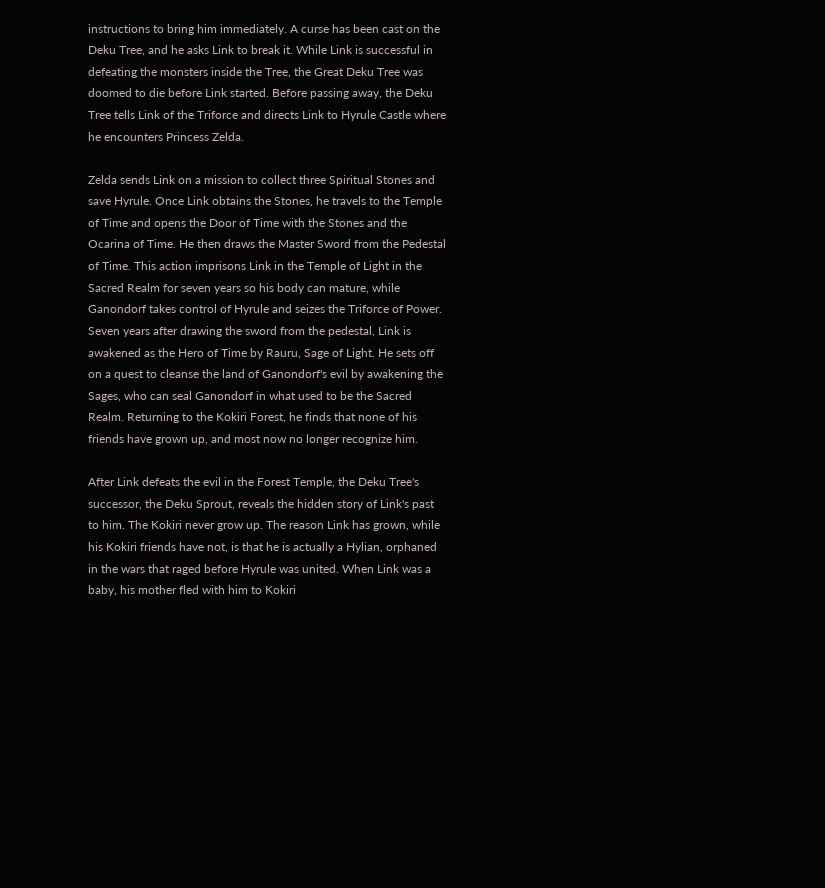instructions to bring him immediately. A curse has been cast on the Deku Tree, and he asks Link to break it. While Link is successful in defeating the monsters inside the Tree, the Great Deku Tree was doomed to die before Link started. Before passing away, the Deku Tree tells Link of the Triforce and directs Link to Hyrule Castle where he encounters Princess Zelda.

Zelda sends Link on a mission to collect three Spiritual Stones and save Hyrule. Once Link obtains the Stones, he travels to the Temple of Time and opens the Door of Time with the Stones and the Ocarina of Time. He then draws the Master Sword from the Pedestal of Time. This action imprisons Link in the Temple of Light in the Sacred Realm for seven years so his body can mature, while Ganondorf takes control of Hyrule and seizes the Triforce of Power. Seven years after drawing the sword from the pedestal, Link is awakened as the Hero of Time by Rauru, Sage of Light. He sets off on a quest to cleanse the land of Ganondorf's evil by awakening the Sages, who can seal Ganondorf in what used to be the Sacred Realm. Returning to the Kokiri Forest, he finds that none of his friends have grown up, and most now no longer recognize him.

After Link defeats the evil in the Forest Temple, the Deku Tree's successor, the Deku Sprout, reveals the hidden story of Link's past to him. The Kokiri never grow up. The reason Link has grown, while his Kokiri friends have not, is that he is actually a Hylian, orphaned in the wars that raged before Hyrule was united. When Link was a baby, his mother fled with him to Kokiri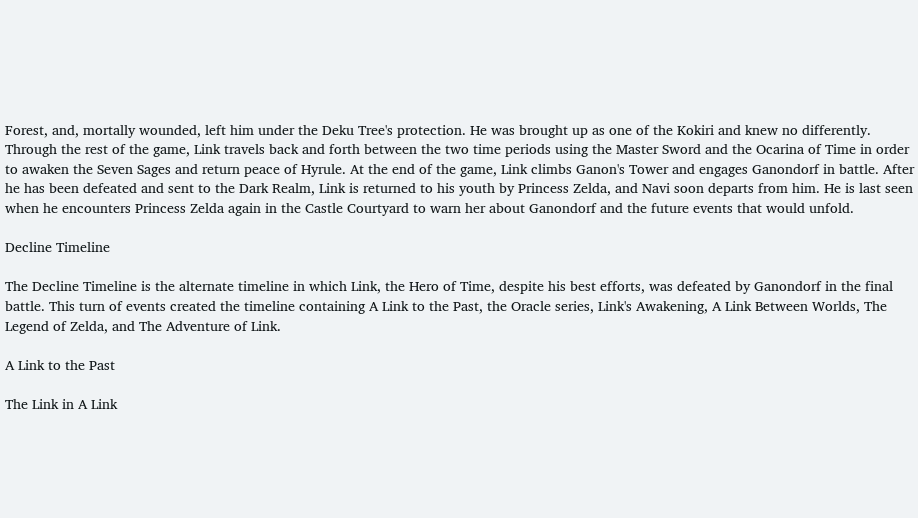Forest, and, mortally wounded, left him under the Deku Tree's protection. He was brought up as one of the Kokiri and knew no differently. Through the rest of the game, Link travels back and forth between the two time periods using the Master Sword and the Ocarina of Time in order to awaken the Seven Sages and return peace of Hyrule. At the end of the game, Link climbs Ganon's Tower and engages Ganondorf in battle. After he has been defeated and sent to the Dark Realm, Link is returned to his youth by Princess Zelda, and Navi soon departs from him. He is last seen when he encounters Princess Zelda again in the Castle Courtyard to warn her about Ganondorf and the future events that would unfold.

Decline Timeline

The Decline Timeline is the alternate timeline in which Link, the Hero of Time, despite his best efforts, was defeated by Ganondorf in the final battle. This turn of events created the timeline containing A Link to the Past, the Oracle series, Link's Awakening, A Link Between Worlds, The Legend of Zelda, and The Adventure of Link.

A Link to the Past

The Link in A Link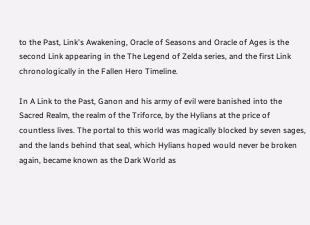to the Past, Link's Awakening, Oracle of Seasons and Oracle of Ages is the second Link appearing in the The Legend of Zelda series, and the first Link chronologically in the Fallen Hero Timeline.

In A Link to the Past, Ganon and his army of evil were banished into the Sacred Realm, the realm of the Triforce, by the Hylians at the price of countless lives. The portal to this world was magically blocked by seven sages, and the lands behind that seal, which Hylians hoped would never be broken again, became known as the Dark World as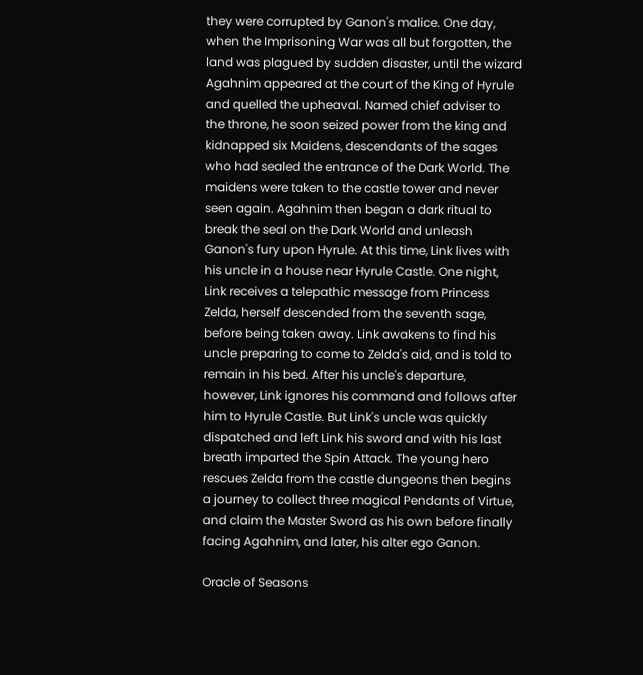they were corrupted by Ganon's malice. One day, when the Imprisoning War was all but forgotten, the land was plagued by sudden disaster, until the wizard Agahnim appeared at the court of the King of Hyrule and quelled the upheaval. Named chief adviser to the throne, he soon seized power from the king and kidnapped six Maidens, descendants of the sages who had sealed the entrance of the Dark World. The maidens were taken to the castle tower and never seen again. Agahnim then began a dark ritual to break the seal on the Dark World and unleash Ganon's fury upon Hyrule. At this time, Link lives with his uncle in a house near Hyrule Castle. One night, Link receives a telepathic message from Princess Zelda, herself descended from the seventh sage, before being taken away. Link awakens to find his uncle preparing to come to Zelda's aid, and is told to remain in his bed. After his uncle's departure, however, Link ignores his command and follows after him to Hyrule Castle. But Link's uncle was quickly dispatched and left Link his sword and with his last breath imparted the Spin Attack. The young hero rescues Zelda from the castle dungeons then begins a journey to collect three magical Pendants of Virtue, and claim the Master Sword as his own before finally facing Agahnim, and later, his alter ego Ganon.

Oracle of Seasons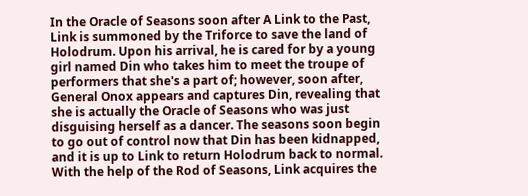In the Oracle of Seasons soon after A Link to the Past, Link is summoned by the Triforce to save the land of Holodrum. Upon his arrival, he is cared for by a young girl named Din who takes him to meet the troupe of performers that she's a part of; however, soon after, General Onox appears and captures Din, revealing that she is actually the Oracle of Seasons who was just disguising herself as a dancer. The seasons soon begin to go out of control now that Din has been kidnapped, and it is up to Link to return Holodrum back to normal. With the help of the Rod of Seasons, Link acquires the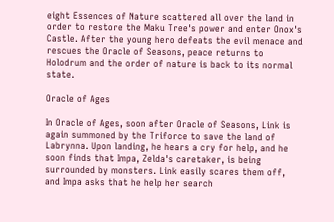eight Essences of Nature scattered all over the land in order to restore the Maku Tree's power and enter Onox's Castle. After the young hero defeats the evil menace and rescues the Oracle of Seasons, peace returns to Holodrum and the order of nature is back to its normal state.

Oracle of Ages

In Oracle of Ages, soon after Oracle of Seasons, Link is again summoned by the Triforce to save the land of Labrynna. Upon landing, he hears a cry for help, and he soon finds that Impa, Zelda's caretaker, is being surrounded by monsters. Link easily scares them off, and Impa asks that he help her search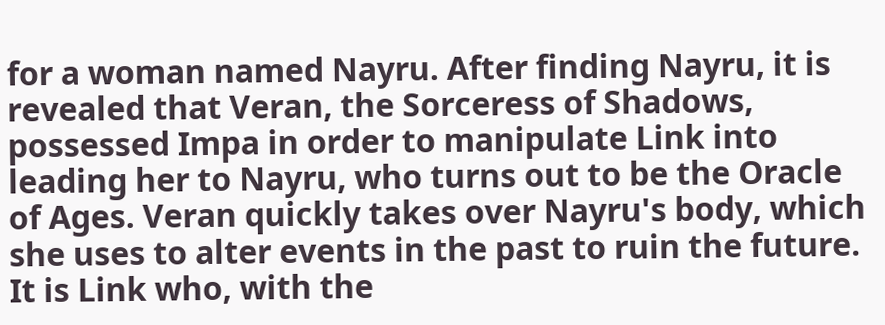for a woman named Nayru. After finding Nayru, it is revealed that Veran, the Sorceress of Shadows, possessed Impa in order to manipulate Link into leading her to Nayru, who turns out to be the Oracle of Ages. Veran quickly takes over Nayru's body, which she uses to alter events in the past to ruin the future. It is Link who, with the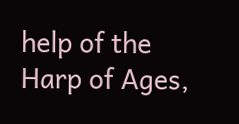help of the Harp of Ages,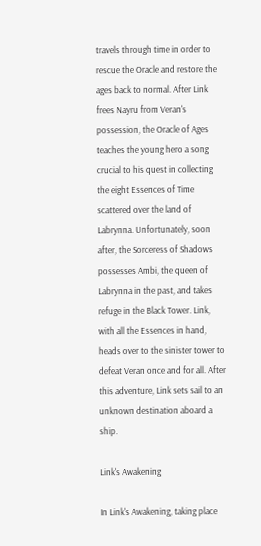travels through time in order to rescue the Oracle and restore the ages back to normal. After Link frees Nayru from Veran's possession, the Oracle of Ages teaches the young hero a song crucial to his quest in collecting the eight Essences of Time scattered over the land of Labrynna. Unfortunately, soon after, the Sorceress of Shadows possesses Ambi, the queen of Labrynna in the past, and takes refuge in the Black Tower. Link, with all the Essences in hand, heads over to the sinister tower to defeat Veran once and for all. After this adventure, Link sets sail to an unknown destination aboard a ship.

Link's Awakening

In Link's Awakening, taking place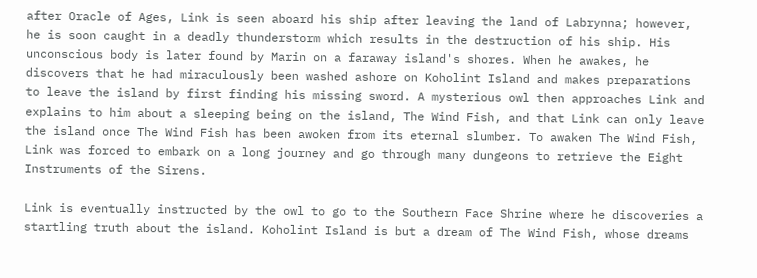after Oracle of Ages, Link is seen aboard his ship after leaving the land of Labrynna; however, he is soon caught in a deadly thunderstorm which results in the destruction of his ship. His unconscious body is later found by Marin on a faraway island's shores. When he awakes, he discovers that he had miraculously been washed ashore on Koholint Island and makes preparations to leave the island by first finding his missing sword. A mysterious owl then approaches Link and explains to him about a sleeping being on the island, The Wind Fish, and that Link can only leave the island once The Wind Fish has been awoken from its eternal slumber. To awaken The Wind Fish, Link was forced to embark on a long journey and go through many dungeons to retrieve the Eight Instruments of the Sirens.

Link is eventually instructed by the owl to go to the Southern Face Shrine where he discoveries a startling truth about the island. Koholint Island is but a dream of The Wind Fish, whose dreams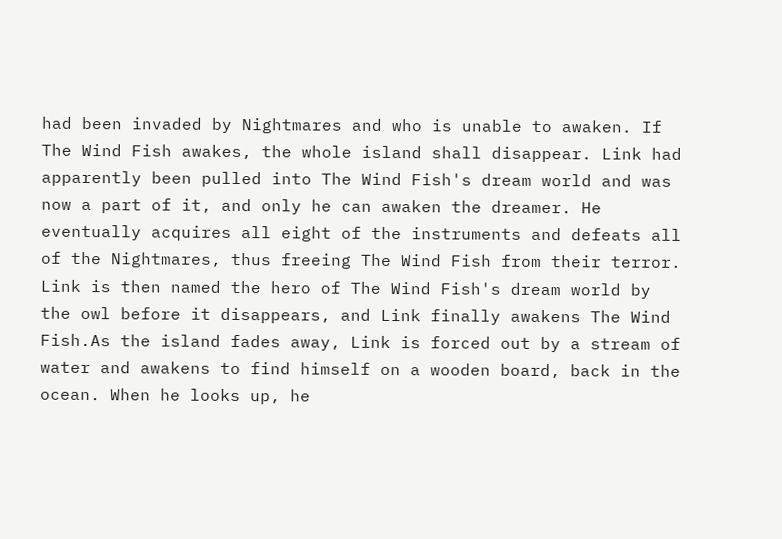had been invaded by Nightmares and who is unable to awaken. If The Wind Fish awakes, the whole island shall disappear. Link had apparently been pulled into The Wind Fish's dream world and was now a part of it, and only he can awaken the dreamer. He eventually acquires all eight of the instruments and defeats all of the Nightmares, thus freeing The Wind Fish from their terror. Link is then named the hero of The Wind Fish's dream world by the owl before it disappears, and Link finally awakens The Wind Fish.As the island fades away, Link is forced out by a stream of water and awakens to find himself on a wooden board, back in the ocean. When he looks up, he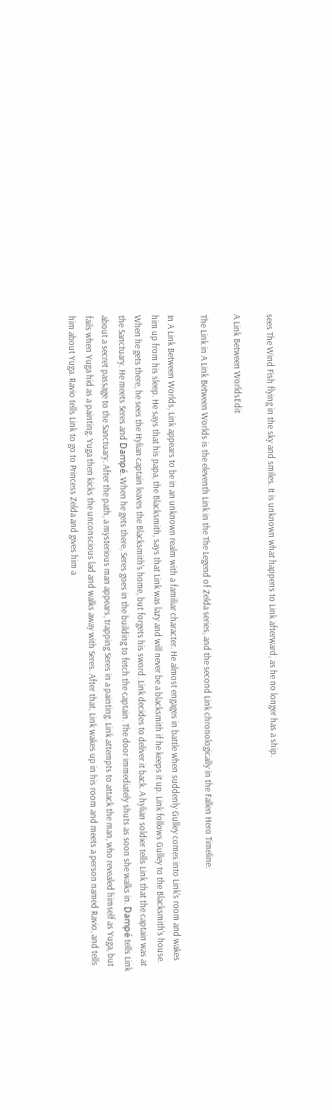sees The Wind Fish flying in the sky and smiles. It is unknown what happens to Link afterward, as he no longer has a ship.

A Link Between WorldsEdit

The Link in A Link Between Worlds is the eleventh Link in the The Legend of Zelda series, and the second Link chronologically in the Fallen Hero Timeline.

In A Link Between Worlds, Link appears to be in an unknown realm with a familiar character. He almost engages in battle when suddenly Gulley comes into Link's room and wakes him up from his sleep. He says that his papa, the Blacksmith, says that Link was lazy and will never be a blacksmith if he keeps it up. Link follows Gulley to the Blacksmith's house. When he gets there, he sees the Hylian captain leaves the Blacksmith's home, but forgets his sword. Link decides to deliver it back. A hylian soldier tells Link that the captain was at the Sanctuary. He meets Seres and Dampé. When he gets there, Seres goes in the building to fetch the captain. The door immediately shuts as soon she walks in. Dampé tells Link about a secret passage to the Sanctuary. After the path, a mysterious man appears, trapping Seres in a painting. Link attempts to attack the man, who revealed himself as Yuga, but fails when Yuga hid as a painting. Yuga then kicks the unconscious lad and walks away with Seres. After that, Link wakes up in his room and meets a person named Ravio, and tells him about Yuga. Ravio tells Link to go to Princess Zelda and gives him a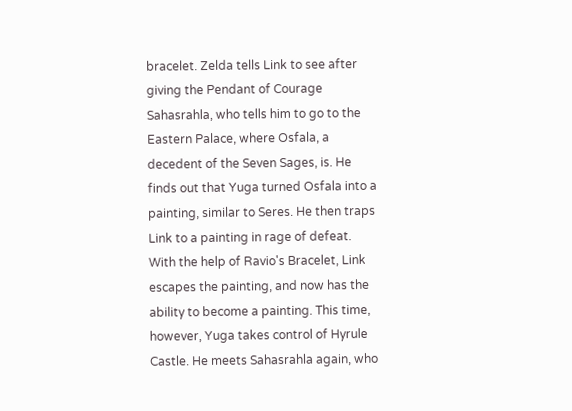bracelet. Zelda tells Link to see after giving the Pendant of Courage Sahasrahla, who tells him to go to the Eastern Palace, where Osfala, a decedent of the Seven Sages, is. He finds out that Yuga turned Osfala into a painting, similar to Seres. He then traps Link to a painting in rage of defeat. With the help of Ravio's Bracelet, Link escapes the painting, and now has the ability to become a painting. This time, however, Yuga takes control of Hyrule Castle. He meets Sahasrahla again, who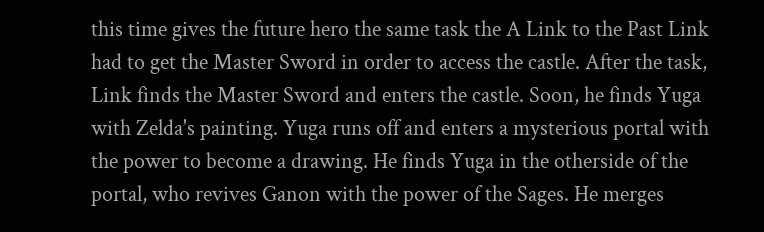this time gives the future hero the same task the A Link to the Past Link had to get the Master Sword in order to access the castle. After the task, Link finds the Master Sword and enters the castle. Soon, he finds Yuga with Zelda's painting. Yuga runs off and enters a mysterious portal with the power to become a drawing. He finds Yuga in the otherside of the portal, who revives Ganon with the power of the Sages. He merges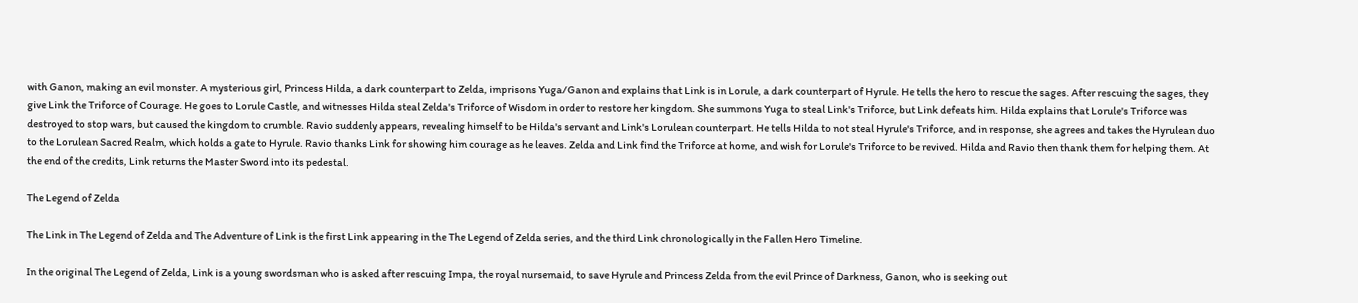with Ganon, making an evil monster. A mysterious girl, Princess Hilda, a dark counterpart to Zelda, imprisons Yuga/Ganon and explains that Link is in Lorule, a dark counterpart of Hyrule. He tells the hero to rescue the sages. After rescuing the sages, they give Link the Triforce of Courage. He goes to Lorule Castle, and witnesses Hilda steal Zelda's Triforce of Wisdom in order to restore her kingdom. She summons Yuga to steal Link's Triforce, but Link defeats him. Hilda explains that Lorule's Triforce was destroyed to stop wars, but caused the kingdom to crumble. Ravio suddenly appears, revealing himself to be Hilda's servant and Link's Lorulean counterpart. He tells Hilda to not steal Hyrule's Triforce, and in response, she agrees and takes the Hyrulean duo to the Lorulean Sacred Realm, which holds a gate to Hyrule. Ravio thanks Link for showing him courage as he leaves. Zelda and Link find the Triforce at home, and wish for Lorule's Triforce to be revived. Hilda and Ravio then thank them for helping them. At the end of the credits, Link returns the Master Sword into its pedestal.

The Legend of Zelda

The Link in The Legend of Zelda and The Adventure of Link is the first Link appearing in the The Legend of Zelda series, and the third Link chronologically in the Fallen Hero Timeline.

In the original The Legend of Zelda, Link is a young swordsman who is asked after rescuing Impa, the royal nursemaid, to save Hyrule and Princess Zelda from the evil Prince of Darkness, Ganon, who is seeking out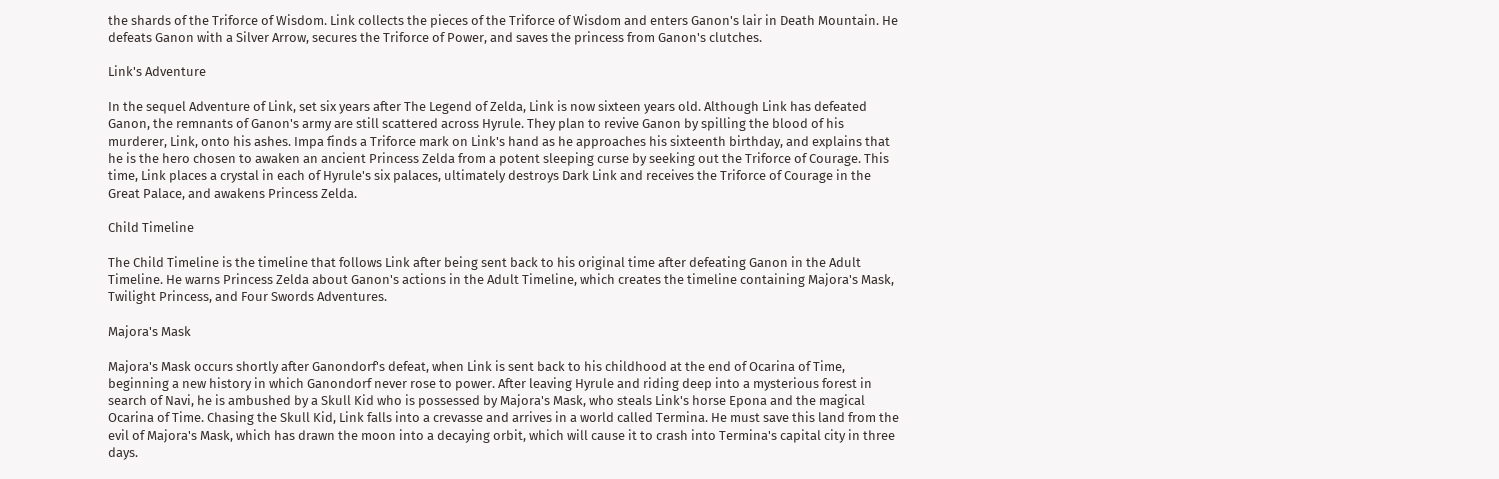the shards of the Triforce of Wisdom. Link collects the pieces of the Triforce of Wisdom and enters Ganon's lair in Death Mountain. He defeats Ganon with a Silver Arrow, secures the Triforce of Power, and saves the princess from Ganon's clutches.

Link's Adventure

In the sequel Adventure of Link, set six years after The Legend of Zelda, Link is now sixteen years old. Although Link has defeated Ganon, the remnants of Ganon's army are still scattered across Hyrule. They plan to revive Ganon by spilling the blood of his murderer, Link, onto his ashes. Impa finds a Triforce mark on Link's hand as he approaches his sixteenth birthday, and explains that he is the hero chosen to awaken an ancient Princess Zelda from a potent sleeping curse by seeking out the Triforce of Courage. This time, Link places a crystal in each of Hyrule's six palaces, ultimately destroys Dark Link and receives the Triforce of Courage in the Great Palace, and awakens Princess Zelda.

Child Timeline

The Child Timeline is the timeline that follows Link after being sent back to his original time after defeating Ganon in the Adult Timeline. He warns Princess Zelda about Ganon's actions in the Adult Timeline, which creates the timeline containing Majora's Mask, Twilight Princess, and Four Swords Adventures.

Majora's Mask

Majora's Mask occurs shortly after Ganondorf's defeat, when Link is sent back to his childhood at the end of Ocarina of Time, beginning a new history in which Ganondorf never rose to power. After leaving Hyrule and riding deep into a mysterious forest in search of Navi, he is ambushed by a Skull Kid who is possessed by Majora's Mask, who steals Link's horse Epona and the magical Ocarina of Time. Chasing the Skull Kid, Link falls into a crevasse and arrives in a world called Termina. He must save this land from the evil of Majora's Mask, which has drawn the moon into a decaying orbit, which will cause it to crash into Termina's capital city in three days.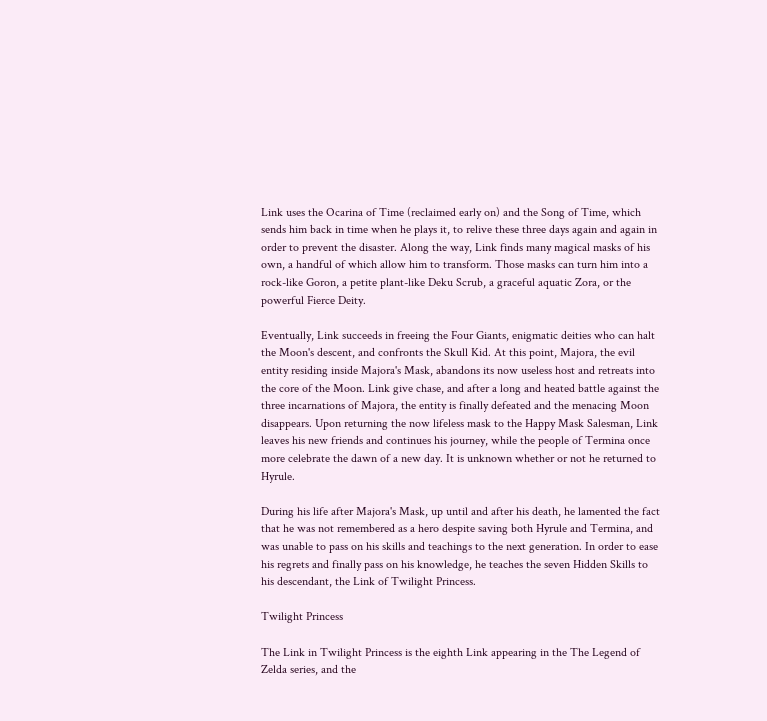Link uses the Ocarina of Time (reclaimed early on) and the Song of Time, which sends him back in time when he plays it, to relive these three days again and again in order to prevent the disaster. Along the way, Link finds many magical masks of his own, a handful of which allow him to transform. Those masks can turn him into a rock-like Goron, a petite plant-like Deku Scrub, a graceful aquatic Zora, or the powerful Fierce Deity.

Eventually, Link succeeds in freeing the Four Giants, enigmatic deities who can halt the Moon's descent, and confronts the Skull Kid. At this point, Majora, the evil entity residing inside Majora's Mask, abandons its now useless host and retreats into the core of the Moon. Link give chase, and after a long and heated battle against the three incarnations of Majora, the entity is finally defeated and the menacing Moon disappears. Upon returning the now lifeless mask to the Happy Mask Salesman, Link leaves his new friends and continues his journey, while the people of Termina once more celebrate the dawn of a new day. It is unknown whether or not he returned to Hyrule.

During his life after Majora's Mask, up until and after his death, he lamented the fact that he was not remembered as a hero despite saving both Hyrule and Termina, and was unable to pass on his skills and teachings to the next generation. In order to ease his regrets and finally pass on his knowledge, he teaches the seven Hidden Skills to his descendant, the Link of Twilight Princess.

Twilight Princess

The Link in Twilight Princess is the eighth Link appearing in the The Legend of Zelda series, and the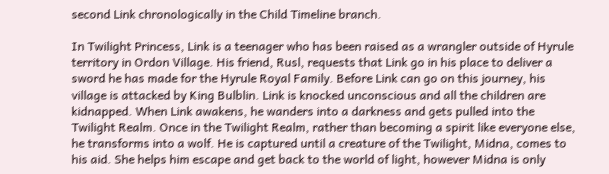second Link chronologically in the Child Timeline branch.

In Twilight Princess, Link is a teenager who has been raised as a wrangler outside of Hyrule territory in Ordon Village. His friend, Rusl, requests that Link go in his place to deliver a sword he has made for the Hyrule Royal Family. Before Link can go on this journey, his village is attacked by King Bulblin. Link is knocked unconscious and all the children are kidnapped. When Link awakens, he wanders into a darkness and gets pulled into the Twilight Realm. Once in the Twilight Realm, rather than becoming a spirit like everyone else, he transforms into a wolf. He is captured until a creature of the Twilight, Midna, comes to his aid. She helps him escape and get back to the world of light, however Midna is only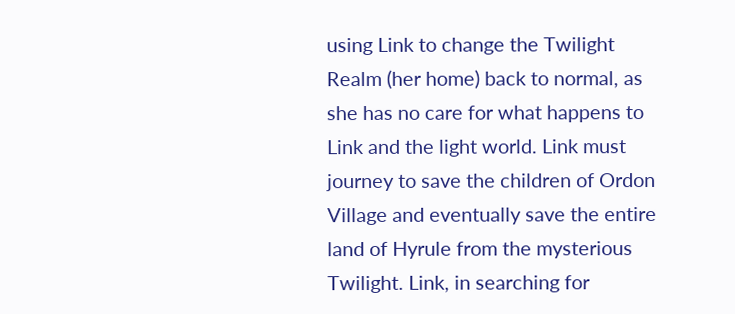using Link to change the Twilight Realm (her home) back to normal, as she has no care for what happens to Link and the light world. Link must journey to save the children of Ordon Village and eventually save the entire land of Hyrule from the mysterious Twilight. Link, in searching for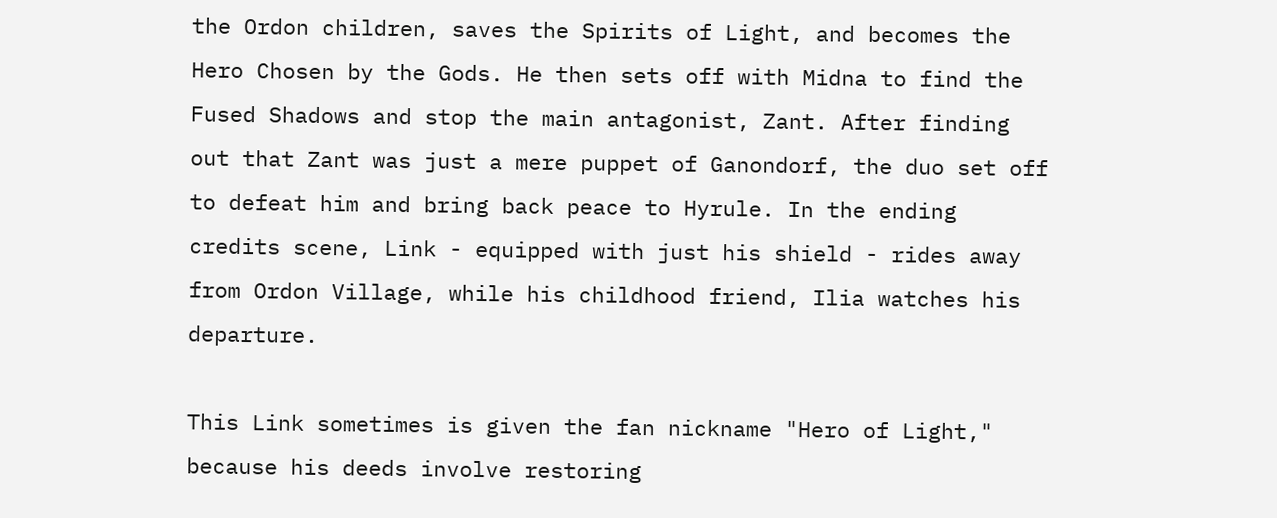the Ordon children, saves the Spirits of Light, and becomes the Hero Chosen by the Gods. He then sets off with Midna to find the Fused Shadows and stop the main antagonist, Zant. After finding out that Zant was just a mere puppet of Ganondorf, the duo set off to defeat him and bring back peace to Hyrule. In the ending credits scene, Link - equipped with just his shield - rides away from Ordon Village, while his childhood friend, Ilia watches his departure.

This Link sometimes is given the fan nickname "Hero of Light," because his deeds involve restoring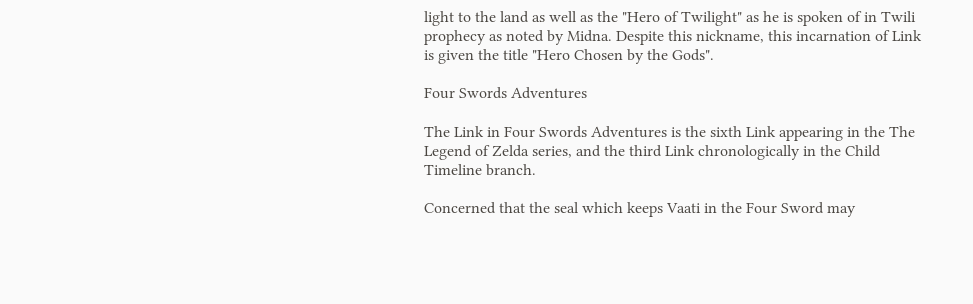light to the land as well as the "Hero of Twilight" as he is spoken of in Twili prophecy as noted by Midna. Despite this nickname, this incarnation of Link is given the title "Hero Chosen by the Gods".

Four Swords Adventures

The Link in Four Swords Adventures is the sixth Link appearing in the The Legend of Zelda series, and the third Link chronologically in the Child Timeline branch.

Concerned that the seal which keeps Vaati in the Four Sword may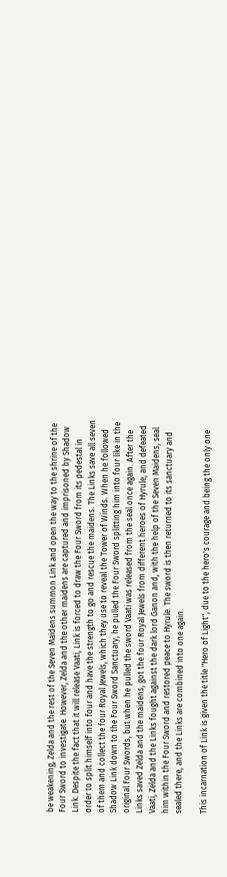be weakening, Zelda and the rest of the Seven Maidens summon Link and open the way to the shrine of the Four Sword to investigate. However, Zelda and the other maidens are captured and imprisoned by Shadow Link. Despite the fact that it will release Vaati, Link is forced to draw the Four Sword from its pedestal in order to split himself into four and have the strength to go and rescue the maidens. The Links save all seven of them and collect the four Royal Jewels, which they use to reveal the Tower of Winds. When he followed Shadow Link down to the Four Sword Sanctuary, he pulled the Four Sword splitting him into four like in the original Four Swords, but when he pulled the sword Vaati was released from the seal once again. After the Links saved Zelda and the maidens, got the four Royal Jewels from different heroes of Hyrule, and defeated Vaati, Zelda and the Links fought against the dark lord Ganon and, with the help of the Seven Maidens, seal him within the Four Sword and restored peace to Hyrule. The sword is then returned to its sanctuary and sealed there, and the Links are combined into one again.

This incarnation of Link is given the title "Hero of Light", due to the hero's courage and being the only one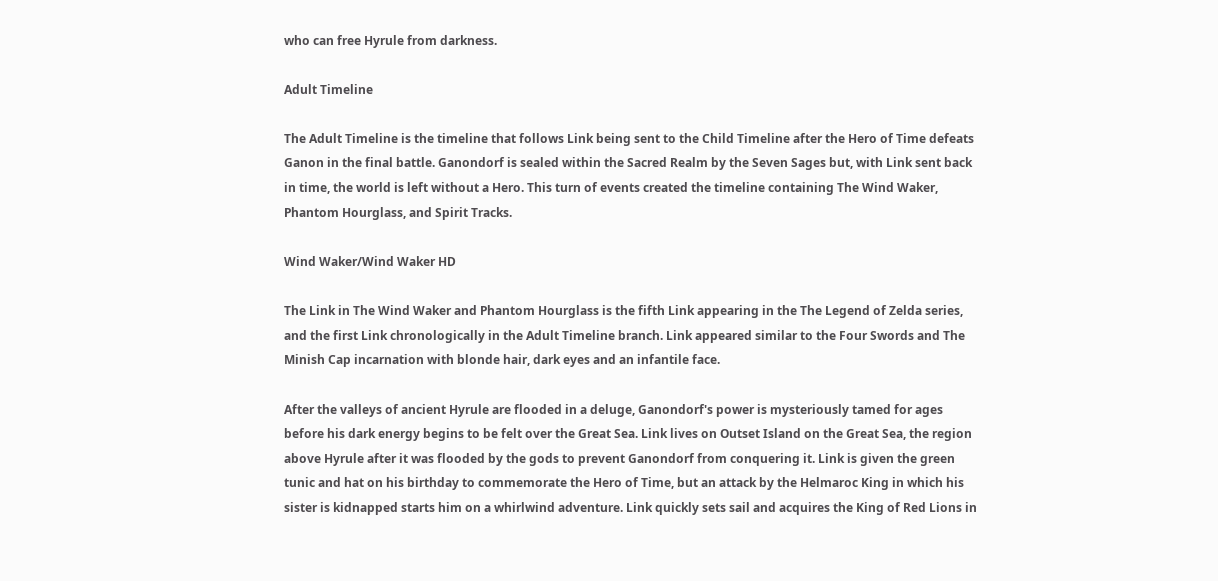who can free Hyrule from darkness.

Adult Timeline

The Adult Timeline is the timeline that follows Link being sent to the Child Timeline after the Hero of Time defeats Ganon in the final battle. Ganondorf is sealed within the Sacred Realm by the Seven Sages but, with Link sent back in time, the world is left without a Hero. This turn of events created the timeline containing The Wind Waker, Phantom Hourglass, and Spirit Tracks.

Wind Waker/Wind Waker HD

The Link in The Wind Waker and Phantom Hourglass is the fifth Link appearing in the The Legend of Zelda series, and the first Link chronologically in the Adult Timeline branch. Link appeared similar to the Four Swords and The Minish Cap incarnation with blonde hair, dark eyes and an infantile face.

After the valleys of ancient Hyrule are flooded in a deluge, Ganondorf's power is mysteriously tamed for ages before his dark energy begins to be felt over the Great Sea. Link lives on Outset Island on the Great Sea, the region above Hyrule after it was flooded by the gods to prevent Ganondorf from conquering it. Link is given the green tunic and hat on his birthday to commemorate the Hero of Time, but an attack by the Helmaroc King in which his sister is kidnapped starts him on a whirlwind adventure. Link quickly sets sail and acquires the King of Red Lions in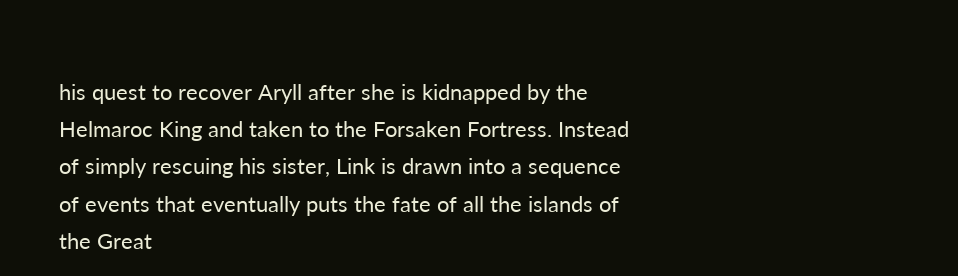his quest to recover Aryll after she is kidnapped by the Helmaroc King and taken to the Forsaken Fortress. Instead of simply rescuing his sister, Link is drawn into a sequence of events that eventually puts the fate of all the islands of the Great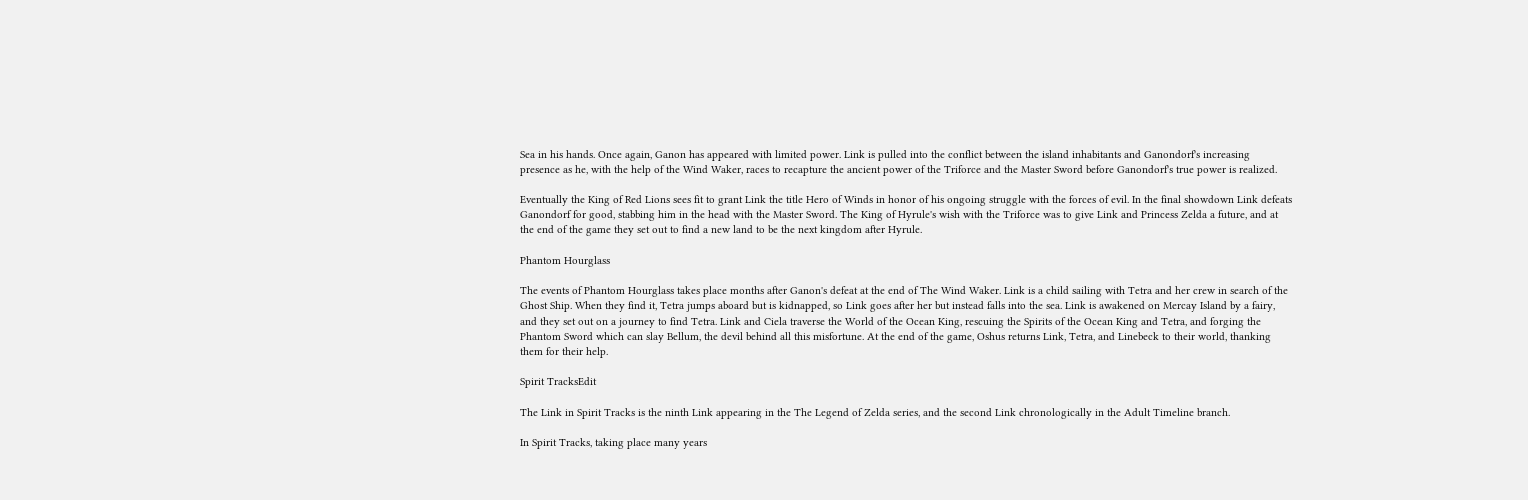Sea in his hands. Once again, Ganon has appeared with limited power. Link is pulled into the conflict between the island inhabitants and Ganondorf's increasing presence as he, with the help of the Wind Waker, races to recapture the ancient power of the Triforce and the Master Sword before Ganondorf's true power is realized.

Eventually the King of Red Lions sees fit to grant Link the title Hero of Winds in honor of his ongoing struggle with the forces of evil. In the final showdown Link defeats Ganondorf for good, stabbing him in the head with the Master Sword. The King of Hyrule's wish with the Triforce was to give Link and Princess Zelda a future, and at the end of the game they set out to find a new land to be the next kingdom after Hyrule.

Phantom Hourglass

The events of Phantom Hourglass takes place months after Ganon's defeat at the end of The Wind Waker. Link is a child sailing with Tetra and her crew in search of the Ghost Ship. When they find it, Tetra jumps aboard but is kidnapped, so Link goes after her but instead falls into the sea. Link is awakened on Mercay Island by a fairy, and they set out on a journey to find Tetra. Link and Ciela traverse the World of the Ocean King, rescuing the Spirits of the Ocean King and Tetra, and forging the Phantom Sword which can slay Bellum, the devil behind all this misfortune. At the end of the game, Oshus returns Link, Tetra, and Linebeck to their world, thanking them for their help.

Spirit TracksEdit

The Link in Spirit Tracks is the ninth Link appearing in the The Legend of Zelda series, and the second Link chronologically in the Adult Timeline branch.

In Spirit Tracks, taking place many years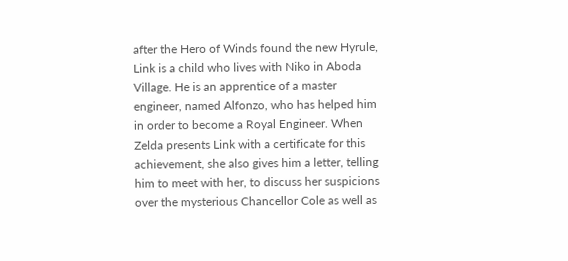after the Hero of Winds found the new Hyrule, Link is a child who lives with Niko in Aboda Village. He is an apprentice of a master engineer, named Alfonzo, who has helped him in order to become a Royal Engineer. When Zelda presents Link with a certificate for this achievement, she also gives him a letter, telling him to meet with her, to discuss her suspicions over the mysterious Chancellor Cole as well as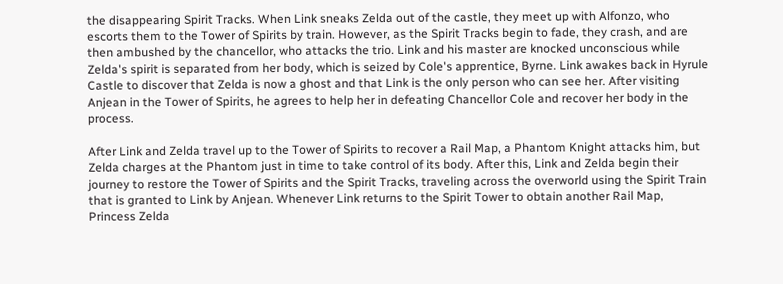the disappearing Spirit Tracks. When Link sneaks Zelda out of the castle, they meet up with Alfonzo, who escorts them to the Tower of Spirits by train. However, as the Spirit Tracks begin to fade, they crash, and are then ambushed by the chancellor, who attacks the trio. Link and his master are knocked unconscious while Zelda's spirit is separated from her body, which is seized by Cole's apprentice, Byrne. Link awakes back in Hyrule Castle to discover that Zelda is now a ghost and that Link is the only person who can see her. After visiting Anjean in the Tower of Spirits, he agrees to help her in defeating Chancellor Cole and recover her body in the process.

After Link and Zelda travel up to the Tower of Spirits to recover a Rail Map, a Phantom Knight attacks him, but Zelda charges at the Phantom just in time to take control of its body. After this, Link and Zelda begin their journey to restore the Tower of Spirits and the Spirit Tracks, traveling across the overworld using the Spirit Train that is granted to Link by Anjean. Whenever Link returns to the Spirit Tower to obtain another Rail Map, Princess Zelda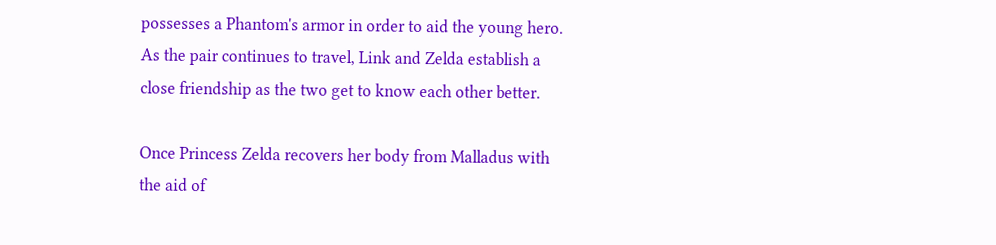possesses a Phantom's armor in order to aid the young hero. As the pair continues to travel, Link and Zelda establish a close friendship as the two get to know each other better.

Once Princess Zelda recovers her body from Malladus with the aid of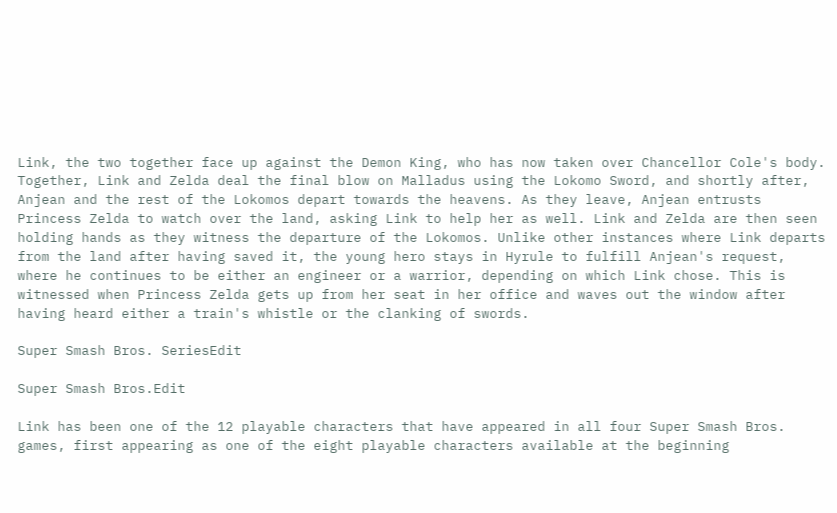Link, the two together face up against the Demon King, who has now taken over Chancellor Cole's body. Together, Link and Zelda deal the final blow on Malladus using the Lokomo Sword, and shortly after, Anjean and the rest of the Lokomos depart towards the heavens. As they leave, Anjean entrusts Princess Zelda to watch over the land, asking Link to help her as well. Link and Zelda are then seen holding hands as they witness the departure of the Lokomos. Unlike other instances where Link departs from the land after having saved it, the young hero stays in Hyrule to fulfill Anjean's request, where he continues to be either an engineer or a warrior, depending on which Link chose. This is witnessed when Princess Zelda gets up from her seat in her office and waves out the window after having heard either a train's whistle or the clanking of swords.

Super Smash Bros. SeriesEdit

Super Smash Bros.Edit

Link has been one of the 12 playable characters that have appeared in all four Super Smash Bros. games, first appearing as one of the eight playable characters available at the beginning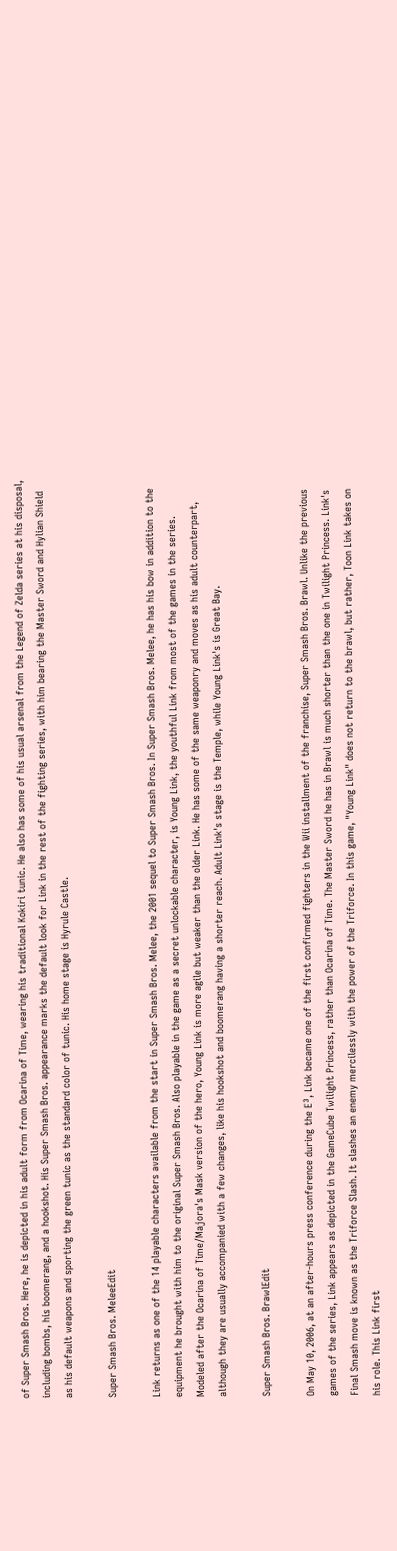of Super Smash Bros. Here, he is depicted in his adult form from Ocarina of Time, wearing his traditional Kokiri tunic. He also has some of his usual arsenal from the Legend of Zelda series at his disposal, including bombs, his boomerang, and a hookshot. His Super Smash Bros. appearance marks the default look for Link in the rest of the fighting series, with him bearing the Master Sword and Hylian Shield as his default weapons and sporting the green tunic as the standard color of tunic. His home stage is Hyrule Castle.

Super Smash Bros. MeleeEdit

Link returns as one of the 14 playable characters available from the start in Super Smash Bros. Melee, the 2001 sequel to Super Smash Bros. In Super Smash Bros. Melee, he has his bow in addition to the equipment he brought with him to the original Super Smash Bros. Also playable in the game as a secret unlockable character, is Young Link, the youthful Link from most of the games in the series. Modeled after the Ocarina of Time/Majora's Mask version of the hero, Young Link is more agile but weaker than the older Link. He has some of the same weaponry and moves as his adult counterpart, although they are usually accompanied with a few changes, like his hookshot and boomerang having a shorter reach. Adult Link's stage is the Temple, while Young Link's is Great Bay.

Super Smash Bros. BrawlEdit

On May 10, 2006, at an after-hours press conference during the E³, Link became one of the first confirmed fighters in the Wii installment of the franchise, Super Smash Bros. Brawl. Unlike the previous games of the series, Link appears as depicted in the GameCube Twilight Princess, rather than Ocarina of Time. The Master Sword he has in Brawl is much shorter than the one in Twilight Princess. Link's Final Smash move is known as the Triforce Slash. It slashes an enemy mercilessly with the power of the Triforce. In this game, "Young Link" does not return to the brawl, but rather, Toon Link takes on his role. This Link first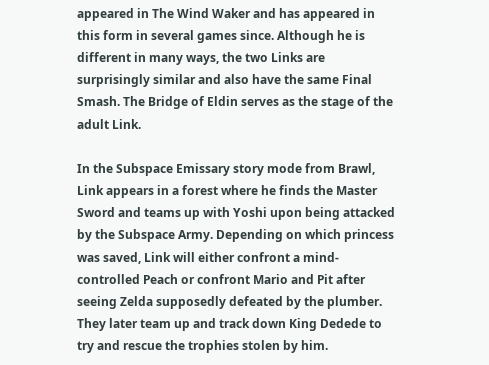appeared in The Wind Waker and has appeared in this form in several games since. Although he is different in many ways, the two Links are surprisingly similar and also have the same Final Smash. The Bridge of Eldin serves as the stage of the adult Link.

In the Subspace Emissary story mode from Brawl, Link appears in a forest where he finds the Master Sword and teams up with Yoshi upon being attacked by the Subspace Army. Depending on which princess was saved, Link will either confront a mind-controlled Peach or confront Mario and Pit after seeing Zelda supposedly defeated by the plumber. They later team up and track down King Dedede to try and rescue the trophies stolen by him.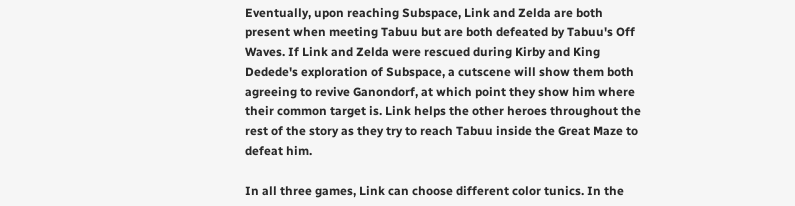Eventually, upon reaching Subspace, Link and Zelda are both present when meeting Tabuu but are both defeated by Tabuu's Off Waves. If Link and Zelda were rescued during Kirby and King Dedede's exploration of Subspace, a cutscene will show them both agreeing to revive Ganondorf, at which point they show him where their common target is. Link helps the other heroes throughout the rest of the story as they try to reach Tabuu inside the Great Maze to defeat him.

In all three games, Link can choose different color tunics. In the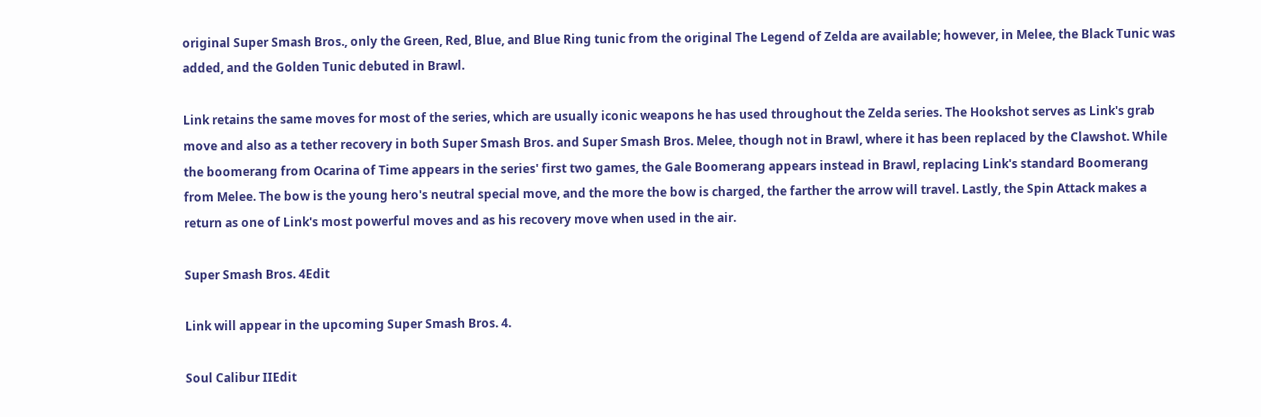original Super Smash Bros., only the Green, Red, Blue, and Blue Ring tunic from the original The Legend of Zelda are available; however, in Melee, the Black Tunic was added, and the Golden Tunic debuted in Brawl.

Link retains the same moves for most of the series, which are usually iconic weapons he has used throughout the Zelda series. The Hookshot serves as Link's grab move and also as a tether recovery in both Super Smash Bros. and Super Smash Bros. Melee, though not in Brawl, where it has been replaced by the Clawshot. While the boomerang from Ocarina of Time appears in the series' first two games, the Gale Boomerang appears instead in Brawl, replacing Link's standard Boomerang from Melee. The bow is the young hero's neutral special move, and the more the bow is charged, the farther the arrow will travel. Lastly, the Spin Attack makes a return as one of Link's most powerful moves and as his recovery move when used in the air.

Super Smash Bros. 4Edit

Link will appear in the upcoming Super Smash Bros. 4.

Soul Calibur IIEdit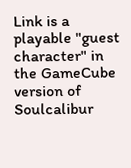Link is a playable "guest character" in the GameCube version of Soulcalibur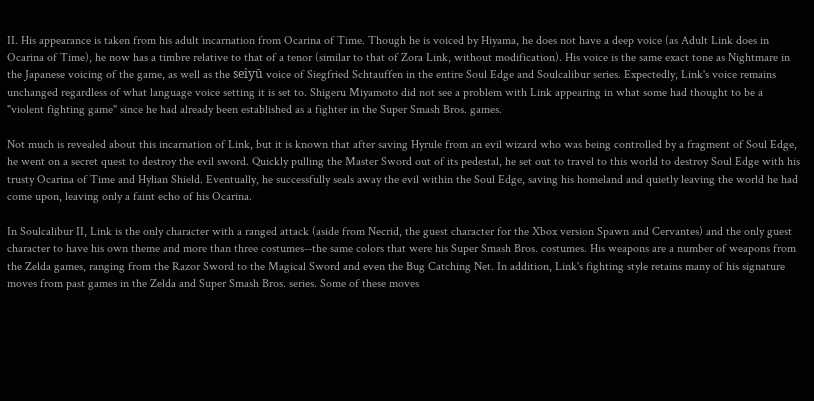II. His appearance is taken from his adult incarnation from Ocarina of Time. Though he is voiced by Hiyama, he does not have a deep voice (as Adult Link does in Ocarina of Time), he now has a timbre relative to that of a tenor (similar to that of Zora Link, without modification). His voice is the same exact tone as Nightmare in the Japanese voicing of the game, as well as the seiyū voice of Siegfried Schtauffen in the entire Soul Edge and Soulcalibur series. Expectedly, Link's voice remains unchanged regardless of what language voice setting it is set to. Shigeru Miyamoto did not see a problem with Link appearing in what some had thought to be a "violent fighting game" since he had already been established as a fighter in the Super Smash Bros. games.

Not much is revealed about this incarnation of Link, but it is known that after saving Hyrule from an evil wizard who was being controlled by a fragment of Soul Edge, he went on a secret quest to destroy the evil sword. Quickly pulling the Master Sword out of its pedestal, he set out to travel to this world to destroy Soul Edge with his trusty Ocarina of Time and Hylian Shield. Eventually, he successfully seals away the evil within the Soul Edge, saving his homeland and quietly leaving the world he had come upon, leaving only a faint echo of his Ocarina.

In Soulcalibur II, Link is the only character with a ranged attack (aside from Necrid, the guest character for the Xbox version Spawn and Cervantes) and the only guest character to have his own theme and more than three costumes--the same colors that were his Super Smash Bros. costumes. His weapons are a number of weapons from the Zelda games, ranging from the Razor Sword to the Magical Sword and even the Bug Catching Net. In addition, Link's fighting style retains many of his signature moves from past games in the Zelda and Super Smash Bros. series. Some of these moves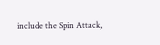include the Spin Attack,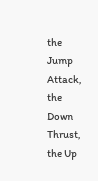the Jump Attack, the Down Thrust, the Up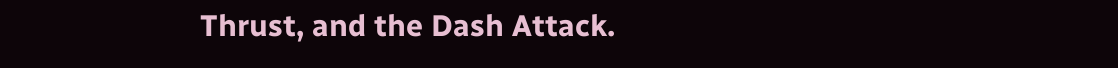Thrust, and the Dash Attack.